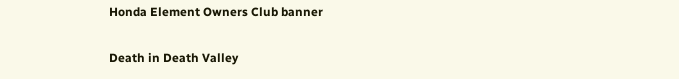Honda Element Owners Club banner

Death in Death Valley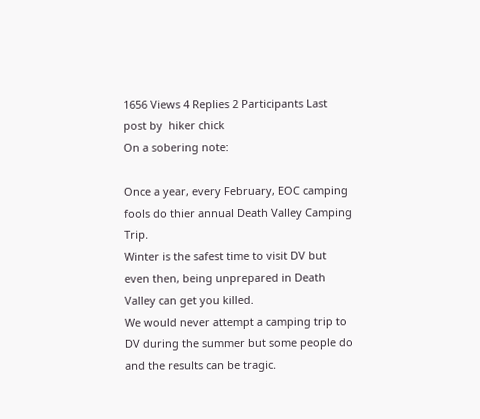1656 Views 4 Replies 2 Participants Last post by  hiker chick
On a sobering note:

Once a year, every February, EOC camping fools do thier annual Death Valley Camping Trip.
Winter is the safest time to visit DV but even then, being unprepared in Death Valley can get you killed.
We would never attempt a camping trip to DV during the summer but some people do and the results can be tragic.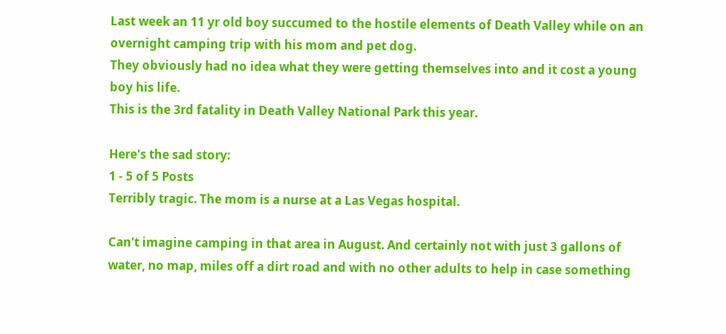Last week an 11 yr old boy succumed to the hostile elements of Death Valley while on an overnight camping trip with his mom and pet dog.
They obviously had no idea what they were getting themselves into and it cost a young boy his life.
This is the 3rd fatality in Death Valley National Park this year.

Here's the sad story:
1 - 5 of 5 Posts
Terribly tragic. The mom is a nurse at a Las Vegas hospital.

Can't imagine camping in that area in August. And certainly not with just 3 gallons of water, no map, miles off a dirt road and with no other adults to help in case something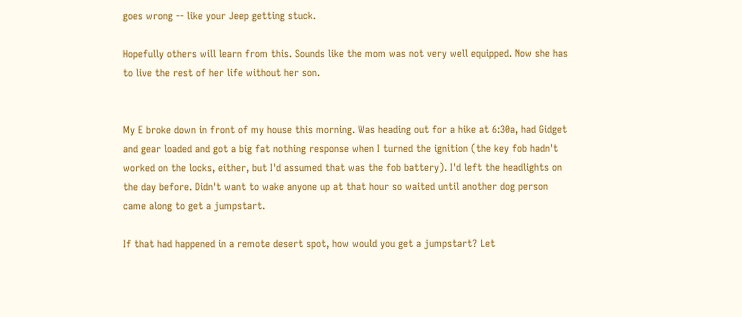goes wrong -- like your Jeep getting stuck.

Hopefully others will learn from this. Sounds like the mom was not very well equipped. Now she has to live the rest of her life without her son.


My E broke down in front of my house this morning. Was heading out for a hike at 6:30a, had Gidget and gear loaded and got a big fat nothing response when I turned the ignition (the key fob hadn't worked on the locks, either, but I'd assumed that was the fob battery). I'd left the headlights on the day before. Didn't want to wake anyone up at that hour so waited until another dog person came along to get a jumpstart.

If that had happened in a remote desert spot, how would you get a jumpstart? Let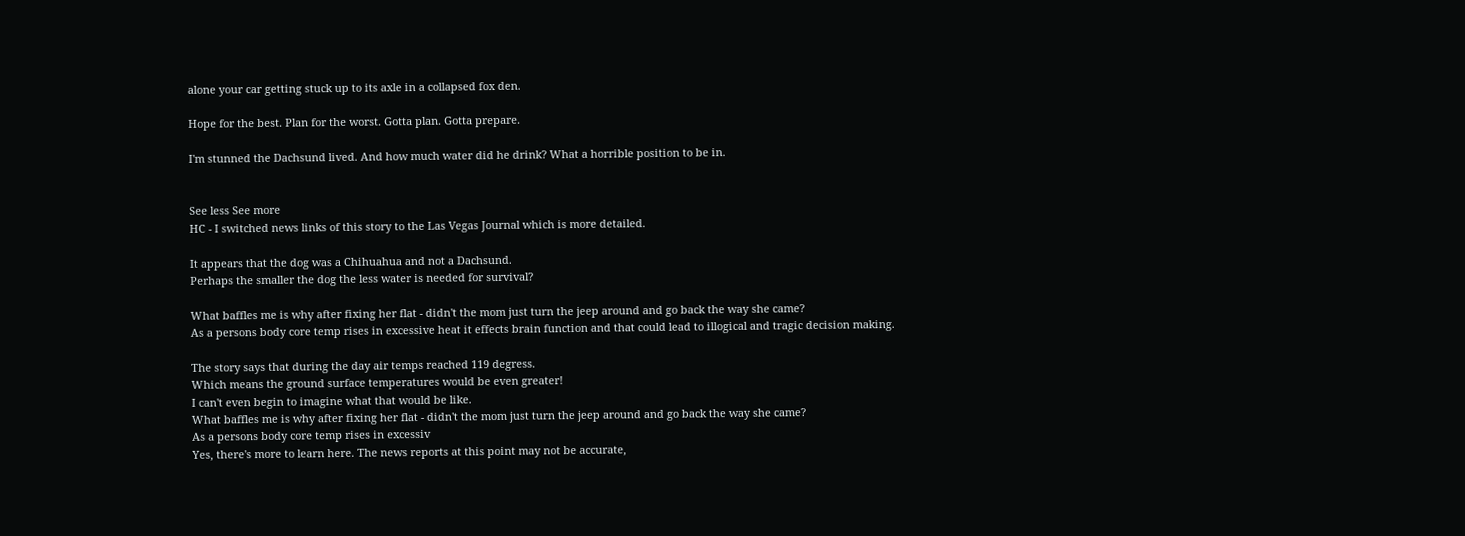alone your car getting stuck up to its axle in a collapsed fox den.

Hope for the best. Plan for the worst. Gotta plan. Gotta prepare.

I'm stunned the Dachsund lived. And how much water did he drink? What a horrible position to be in.


See less See more
HC - I switched news links of this story to the Las Vegas Journal which is more detailed.

It appears that the dog was a Chihuahua and not a Dachsund.
Perhaps the smaller the dog the less water is needed for survival?

What baffles me is why after fixing her flat - didn't the mom just turn the jeep around and go back the way she came?
As a persons body core temp rises in excessive heat it effects brain function and that could lead to illogical and tragic decision making.

The story says that during the day air temps reached 119 degress.
Which means the ground surface temperatures would be even greater!
I can't even begin to imagine what that would be like.
What baffles me is why after fixing her flat - didn't the mom just turn the jeep around and go back the way she came?
As a persons body core temp rises in excessiv
Yes, there's more to learn here. The news reports at this point may not be accurate,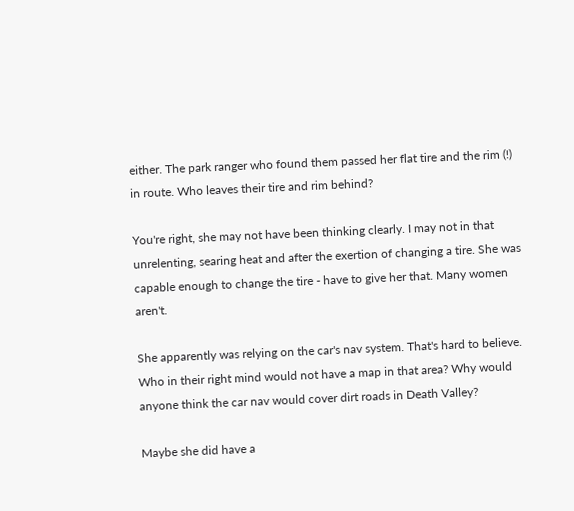either. The park ranger who found them passed her flat tire and the rim (!) in route. Who leaves their tire and rim behind?

You're right, she may not have been thinking clearly. I may not in that unrelenting, searing heat and after the exertion of changing a tire. She was capable enough to change the tire - have to give her that. Many women aren't.

She apparently was relying on the car's nav system. That's hard to believe. Who in their right mind would not have a map in that area? Why would anyone think the car nav would cover dirt roads in Death Valley?

Maybe she did have a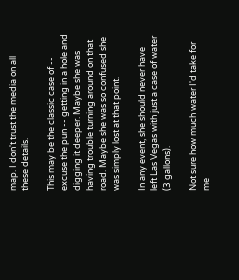map. I don't trust the media on all these details.

This may be the classic case of -- excuse the pun -- getting in a hole and digging it deeper. Maybe she was having trouble turning around on that road. Maybe she was so confused she was simply lost at that point.

In any event, she should never have left Las Vegas with just a case of water (3 gallons).

Not sure how much water I'd take for me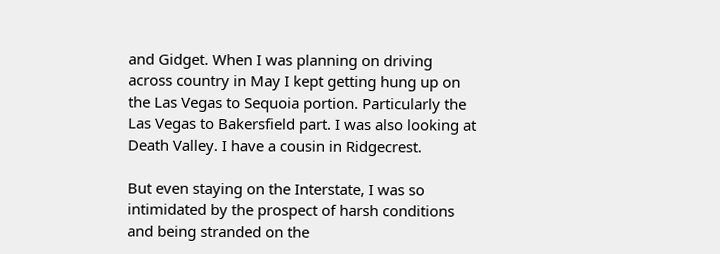and Gidget. When I was planning on driving across country in May I kept getting hung up on the Las Vegas to Sequoia portion. Particularly the Las Vegas to Bakersfield part. I was also looking at Death Valley. I have a cousin in Ridgecrest.

But even staying on the Interstate, I was so intimidated by the prospect of harsh conditions and being stranded on the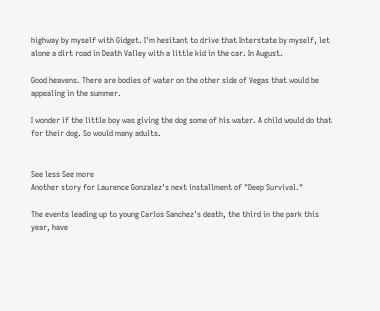highway by myself with Gidget. I'm hesitant to drive that Interstate by myself, let alone a dirt road in Death Valley with a little kid in the car. In August.

Good heavens. There are bodies of water on the other side of Vegas that would be appealing in the summer.

I wonder if the little boy was giving the dog some of his water. A child would do that for their dog. So would many adults.


See less See more
Another story for Laurence Gonzalez's next installment of "Deep Survival."

The events leading up to young Carlos Sanchez's death, the third in the park this year, have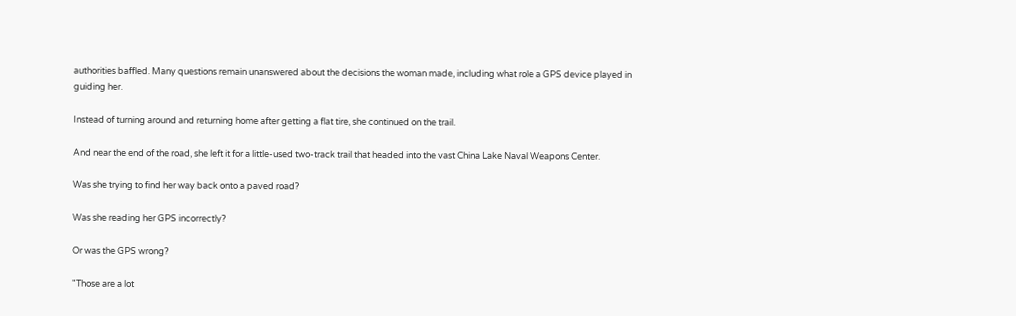authorities baffled. Many questions remain unanswered about the decisions the woman made, including what role a GPS device played in guiding her.

Instead of turning around and returning home after getting a flat tire, she continued on the trail.

And near the end of the road, she left it for a little-used two-track trail that headed into the vast China Lake Naval Weapons Center.

Was she trying to find her way back onto a paved road?

Was she reading her GPS incorrectly?

Or was the GPS wrong?

"Those are a lot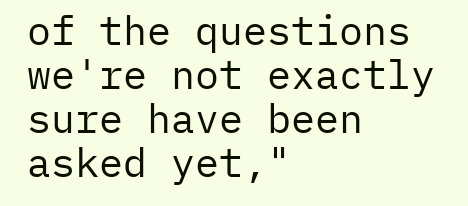of the questions we're not exactly sure have been asked yet,"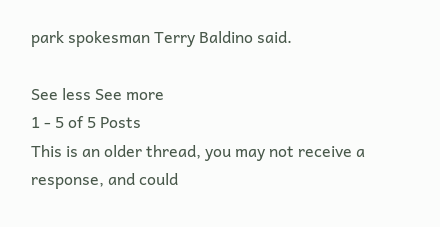park spokesman Terry Baldino said.

See less See more
1 - 5 of 5 Posts
This is an older thread, you may not receive a response, and could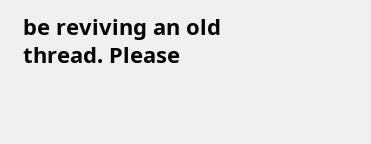be reviving an old thread. Please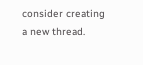consider creating a new thread.